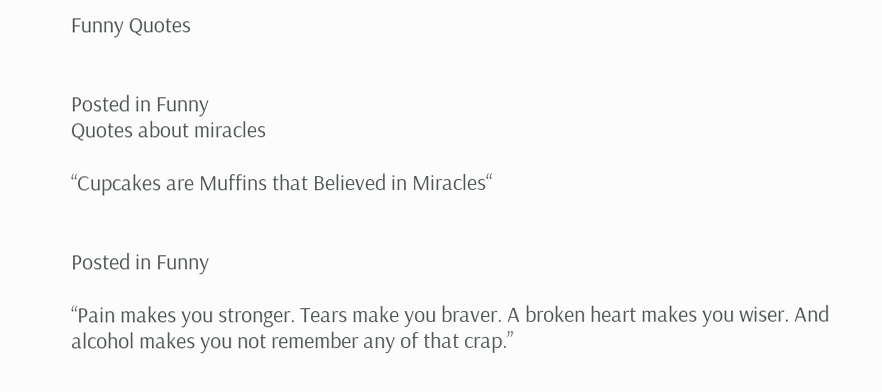Funny Quotes


Posted in Funny
Quotes about miracles

“Cupcakes are Muffins that Believed in Miracles“


Posted in Funny

“Pain makes you stronger. Tears make you braver. A broken heart makes you wiser. And alcohol makes you not remember any of that crap.”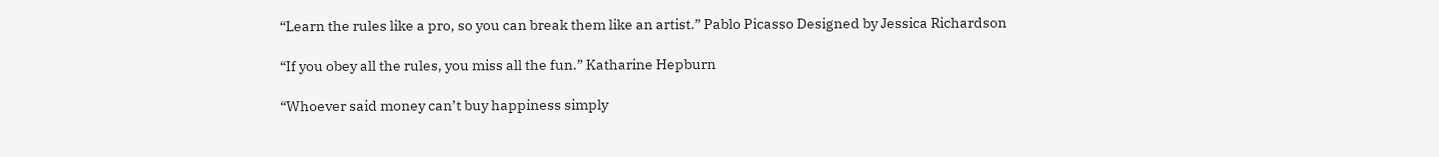“Learn the rules like a pro, so you can break them like an artist.” Pablo Picasso Designed by Jessica Richardson

“If you obey all the rules, you miss all the fun.” Katharine Hepburn

“Whoever said money can’t buy happiness simply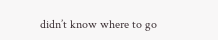didn’t know where to go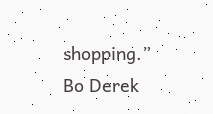shopping.” Bo Derek